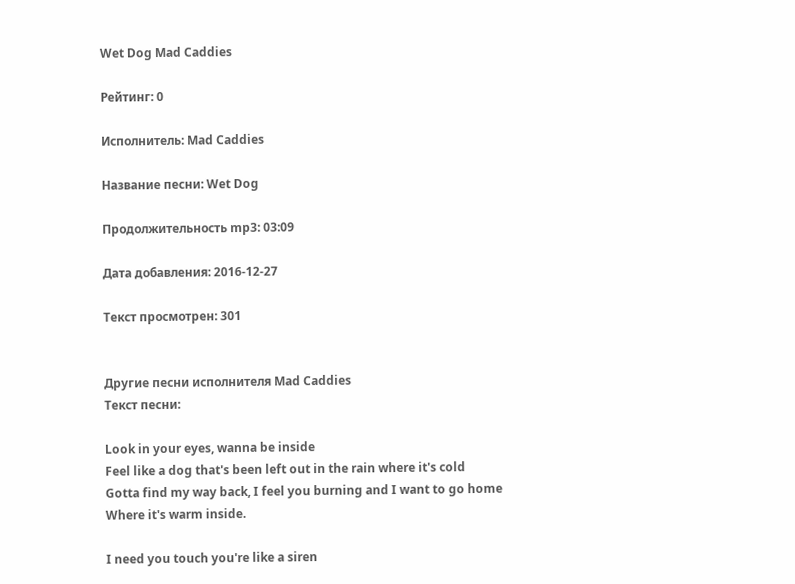Wet Dog Mad Caddies

Рейтинг: 0

Исполнитель: Mad Caddies

Название песни: Wet Dog

Продолжительность mp3: 03:09

Дата добавления: 2016-12-27

Текст просмотрен: 301


Другие песни исполнителя Mad Caddies
Текст песни:

Look in your eyes, wanna be inside
Feel like a dog that's been left out in the rain where it's cold
Gotta find my way back, I feel you burning and I want to go home
Where it's warm inside.

I need you touch you're like a siren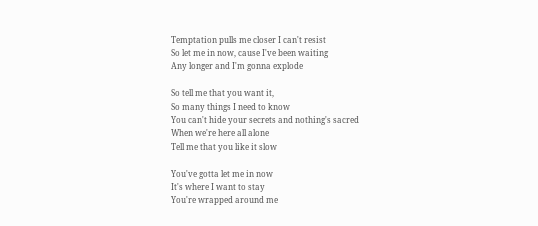Temptation pulls me closer I can't resist
So let me in now, cause I've been waiting
Any longer and I'm gonna explode

So tell me that you want it,
So many things I need to know
You can't hide your secrets and nothing's sacred
When we're here all alone
Tell me that you like it slow

You've gotta let me in now
It's where I want to stay
You're wrapped around me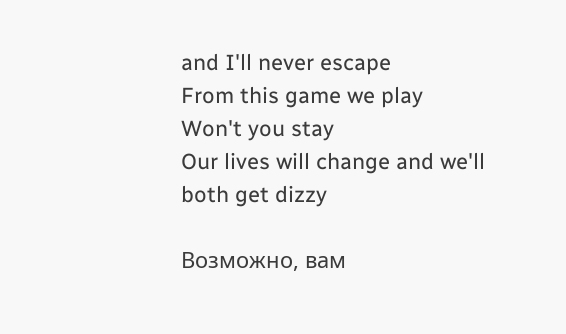and I'll never escape
From this game we play
Won't you stay
Our lives will change and we'll both get dizzy

Возможно, вам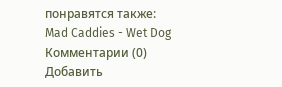понравятся также:
Mad Caddies - Wet Dog
Комментарии (0)
Добавить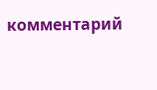комментарий